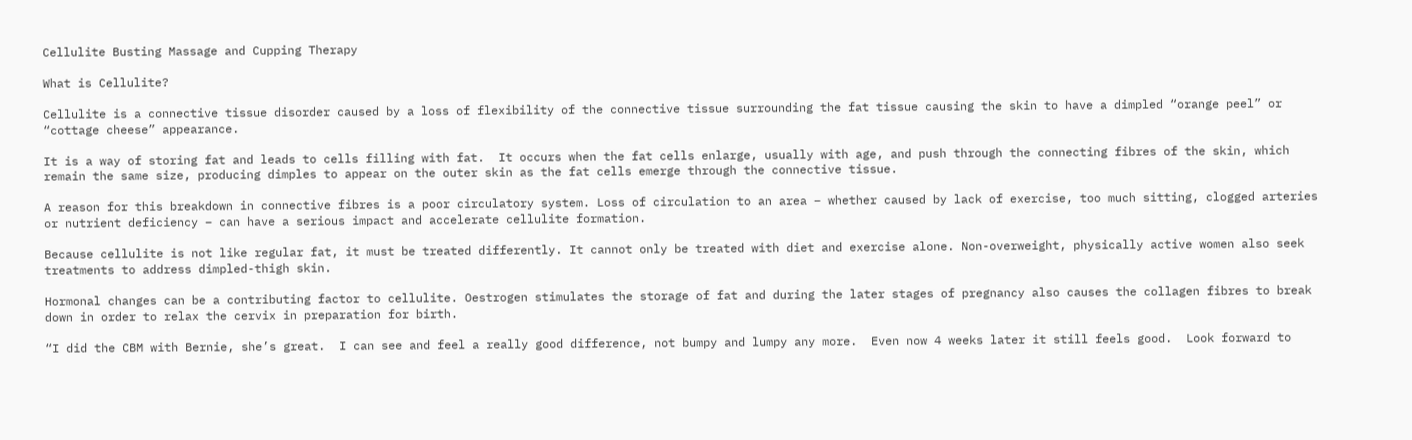Cellulite Busting Massage and Cupping Therapy

What is Cellulite?

Cellulite is a connective tissue disorder caused by a loss of flexibility of the connective tissue surrounding the fat tissue causing the skin to have a dimpled “orange peel” or “cottage cheese” appearance.

It is a way of storing fat and leads to cells filling with fat.  It occurs when the fat cells enlarge, usually with age, and push through the connecting fibres of the skin, which remain the same size, producing dimples to appear on the outer skin as the fat cells emerge through the connective tissue.

A reason for this breakdown in connective fibres is a poor circulatory system. Loss of circulation to an area – whether caused by lack of exercise, too much sitting, clogged arteries or nutrient deficiency – can have a serious impact and accelerate cellulite formation.

Because cellulite is not like regular fat, it must be treated differently. It cannot only be treated with diet and exercise alone. Non-overweight, physically active women also seek treatments to address dimpled-thigh skin.

Hormonal changes can be a contributing factor to cellulite. Oestrogen stimulates the storage of fat and during the later stages of pregnancy also causes the collagen fibres to break down in order to relax the cervix in preparation for birth.

“I did the CBM with Bernie, she’s great.  I can see and feel a really good difference, not bumpy and lumpy any more.  Even now 4 weeks later it still feels good.  Look forward to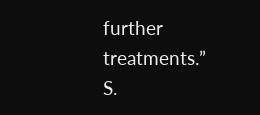further treatments.”       S.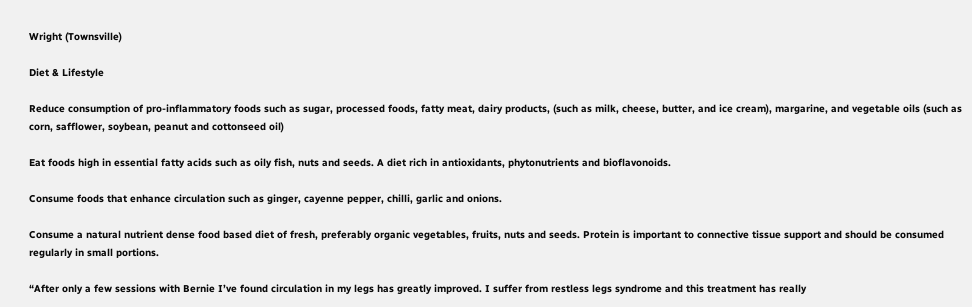Wright (Townsville)

Diet & Lifestyle

Reduce consumption of pro-inflammatory foods such as sugar, processed foods, fatty meat, dairy products, (such as milk, cheese, butter, and ice cream), margarine, and vegetable oils (such as corn, safflower, soybean, peanut and cottonseed oil)

Eat foods high in essential fatty acids such as oily fish, nuts and seeds. A diet rich in antioxidants, phytonutrients and bioflavonoids.

Consume foods that enhance circulation such as ginger, cayenne pepper, chilli, garlic and onions.

Consume a natural nutrient dense food based diet of fresh, preferably organic vegetables, fruits, nuts and seeds. Protein is important to connective tissue support and should be consumed regularly in small portions.

“After only a few sessions with Bernie I’ve found circulation in my legs has greatly improved. I suffer from restless legs syndrome and this treatment has really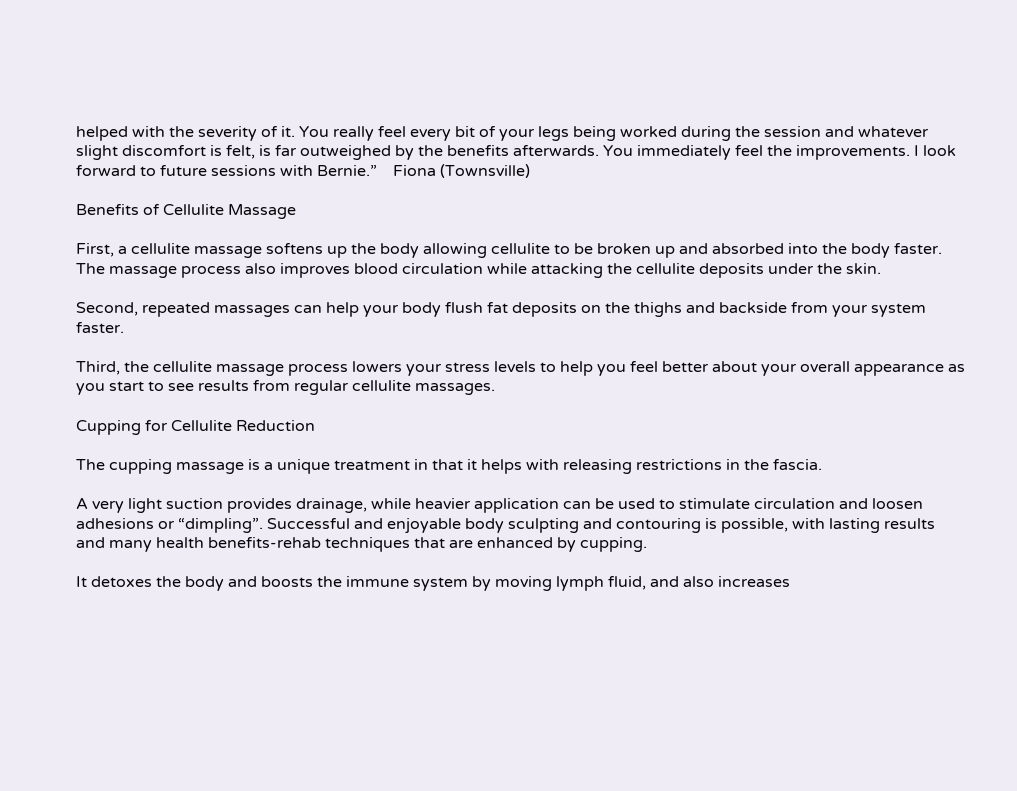helped with the severity of it. You really feel every bit of your legs being worked during the session and whatever slight discomfort is felt, is far outweighed by the benefits afterwards. You immediately feel the improvements. I look forward to future sessions with Bernie.”    Fiona (Townsville)

Benefits of Cellulite Massage

First, a cellulite massage softens up the body allowing cellulite to be broken up and absorbed into the body faster. The massage process also improves blood circulation while attacking the cellulite deposits under the skin.

Second, repeated massages can help your body flush fat deposits on the thighs and backside from your system faster.

Third, the cellulite massage process lowers your stress levels to help you feel better about your overall appearance as you start to see results from regular cellulite massages.

Cupping for Cellulite Reduction

The cupping massage is a unique treatment in that it helps with releasing restrictions in the fascia.

A very light suction provides drainage, while heavier application can be used to stimulate circulation and loosen adhesions or “dimpling”. Successful and enjoyable body sculpting and contouring is possible, with lasting results and many health benefits-rehab techniques that are enhanced by cupping.

It detoxes the body and boosts the immune system by moving lymph fluid, and also increases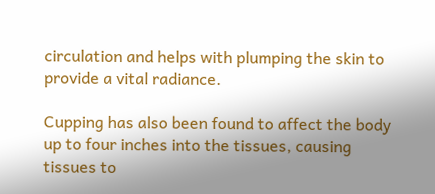circulation and helps with plumping the skin to provide a vital radiance.

Cupping has also been found to affect the body up to four inches into the tissues, causing tissues to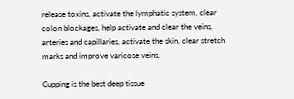release toxins, activate the lymphatic system, clear colon blockages, help activate and clear the veins, arteries and capillaries, activate the skin, clear stretch marks and improve varicose veins.

Cupping is the best deep tissue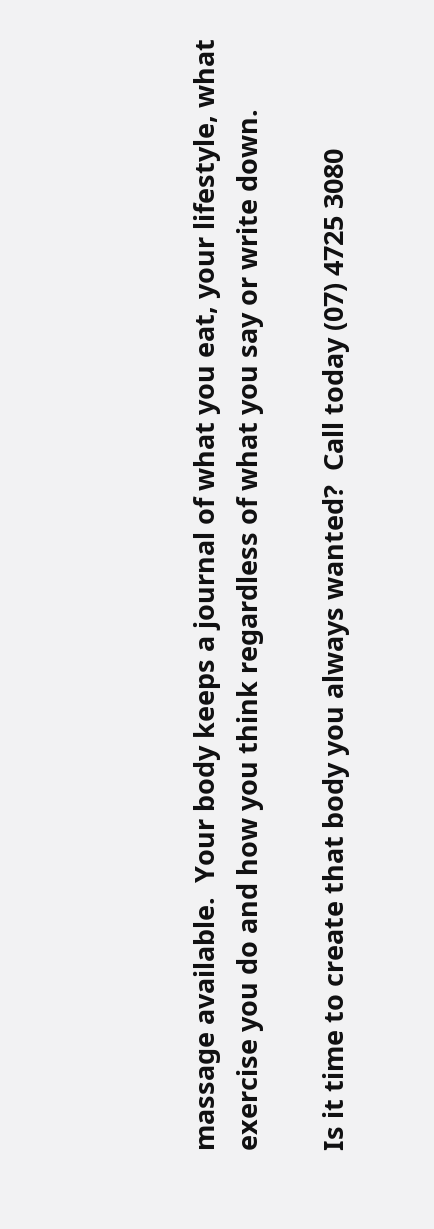massage available.  Your body keeps a journal of what you eat, your lifestyle, what exercise you do and how you think regardless of what you say or write down.

Is it time to create that body you always wanted?  Call today (07) 4725 3080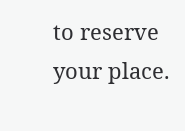to reserve your place.